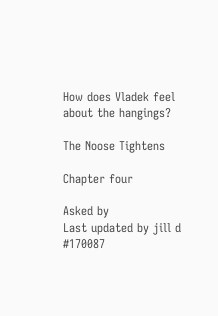How does Vladek feel about the hangings?

The Noose Tightens

Chapter four

Asked by
Last updated by jill d #170087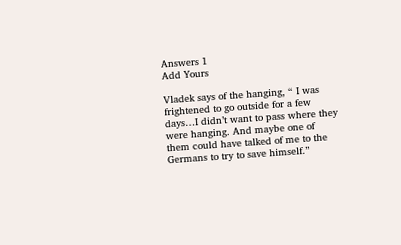Answers 1
Add Yours

Vladek says of the hanging, “ I was frightened to go outside for a few days…I didn’t want to pass where they were hanging. And maybe one of them could have talked of me to the Germans to try to save himself.”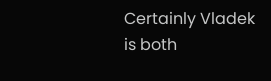Certainly Vladek is both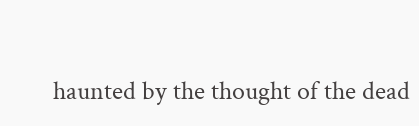haunted by the thought of the dead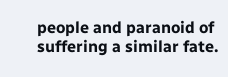people and paranoid of suffering a similar fate.